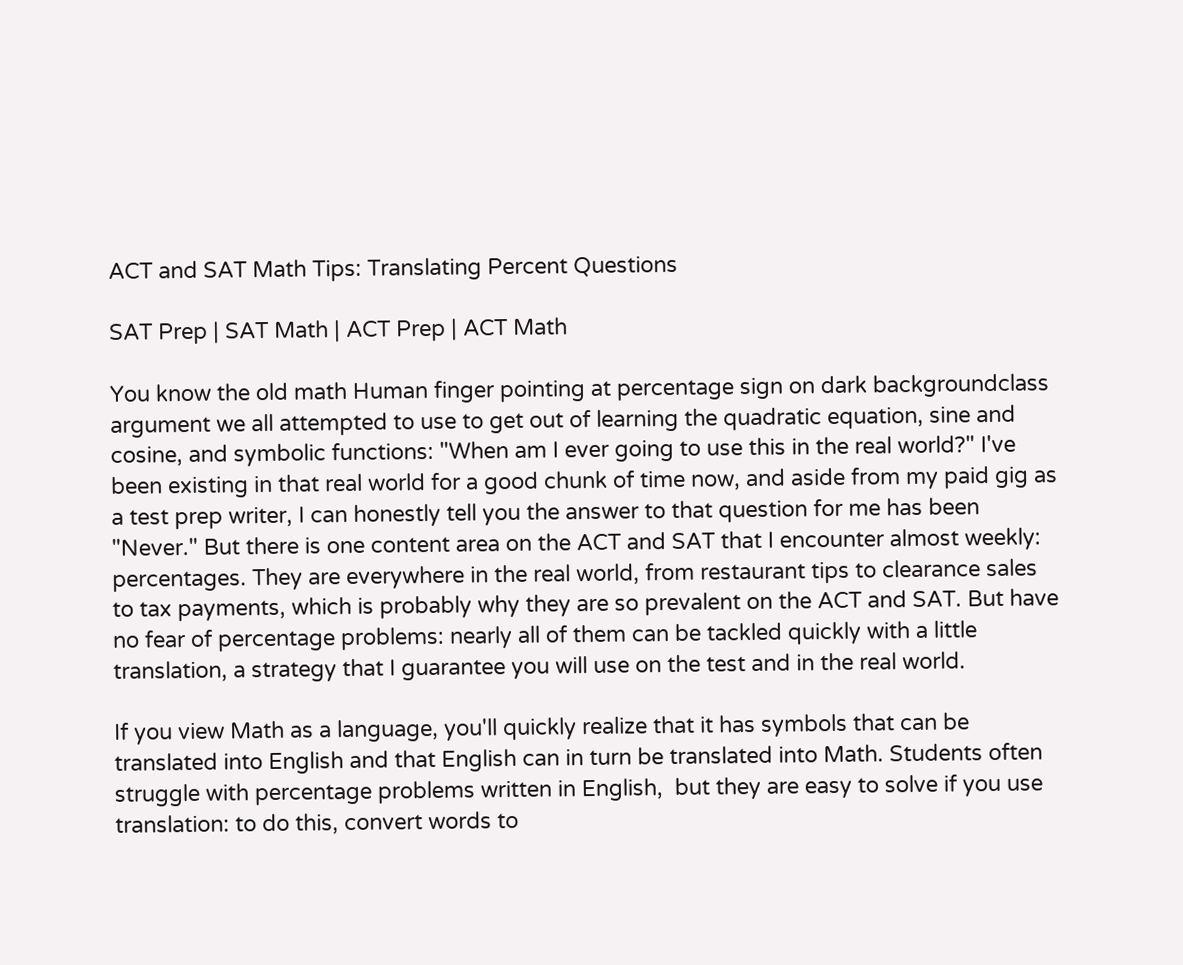ACT and SAT Math Tips: Translating Percent Questions

SAT Prep | SAT Math | ACT Prep | ACT Math

You know the old math Human finger pointing at percentage sign on dark backgroundclass argument we all attempted to use to get out of learning the quadratic equation, sine and cosine, and symbolic functions: "When am I ever going to use this in the real world?" I've been existing in that real world for a good chunk of time now, and aside from my paid gig as a test prep writer, I can honestly tell you the answer to that question for me has been "Never." But there is one content area on the ACT and SAT that I encounter almost weekly: percentages. They are everywhere in the real world, from restaurant tips to clearance sales to tax payments, which is probably why they are so prevalent on the ACT and SAT. But have no fear of percentage problems: nearly all of them can be tackled quickly with a little translation, a strategy that I guarantee you will use on the test and in the real world.

If you view Math as a language, you'll quickly realize that it has symbols that can be translated into English and that English can in turn be translated into Math. Students often struggle with percentage problems written in English,  but they are easy to solve if you use  translation: to do this, convert words to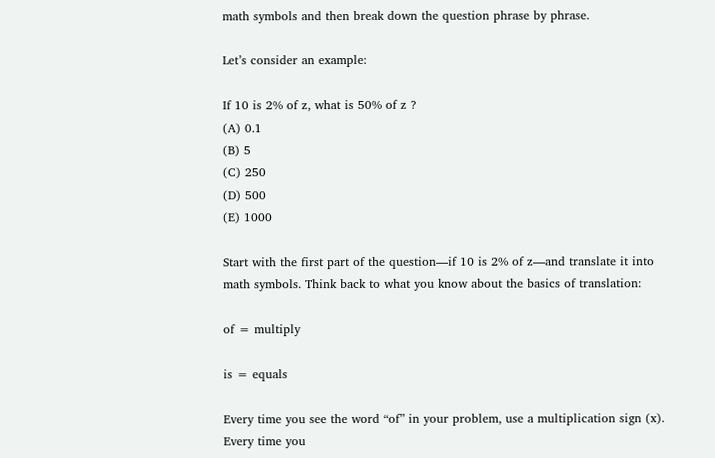math symbols and then break down the question phrase by phrase.

Let’s consider an example:

If 10 is 2% of z, what is 50% of z ?
(A) 0.1
(B) 5
(C) 250
(D) 500
(E) 1000

Start with the first part of the question—if 10 is 2% of z—and translate it into math symbols. Think back to what you know about the basics of translation:

of = multiply

is = equals

Every time you see the word “of” in your problem, use a multiplication sign (x).
Every time you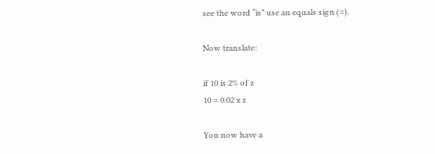see the word “is” use an equals sign (=).

Now translate:

if 10 is 2% of z
10 = 0.02 x z

You now have a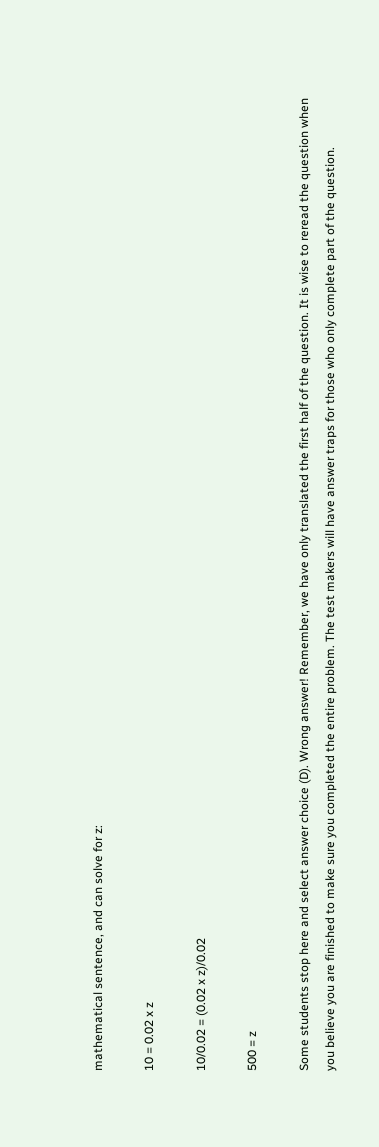mathematical sentence, and can solve for z:

10 = 0.02 x z

10/0.02 = (0.02 x z)/0.02

500 = z

Some students stop here and select answer choice (D). Wrong answer! Remember, we have only translated the first half of the question. It is wise to reread the question when you believe you are finished to make sure you completed the entire problem. The test makers will have answer traps for those who only complete part of the question.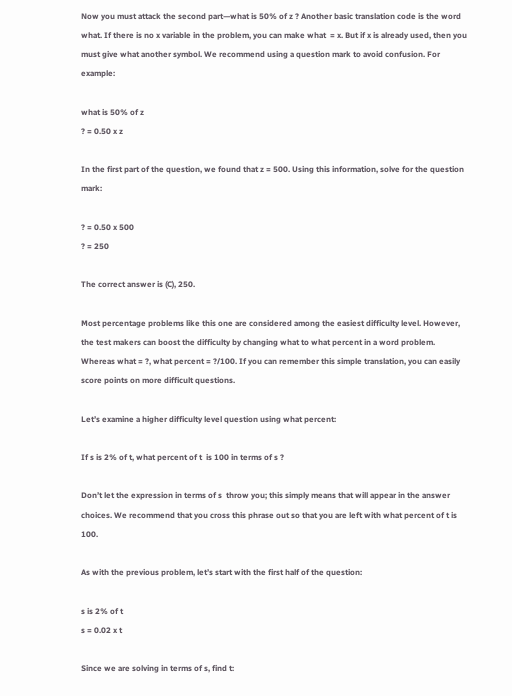Now you must attack the second part—what is 50% of z ? Another basic translation code is the word what. If there is no x variable in the problem, you can make what  = x. But if x is already used, then you must give what another symbol. We recommend using a question mark to avoid confusion. For example:

what is 50% of z
? = 0.50 x z

In the first part of the question, we found that z = 500. Using this information, solve for the question mark:

? = 0.50 x 500
? = 250

The correct answer is (C), 250.

Most percentage problems like this one are considered among the easiest difficulty level. However, the test makers can boost the difficulty by changing what to what percent in a word problem. Whereas what = ?, what percent = ?/100. If you can remember this simple translation, you can easily score points on more difficult questions.

Let’s examine a higher difficulty level question using what percent:

If s is 2% of t, what percent of t  is 100 in terms of s ?

Don’t let the expression in terms of s  throw you; this simply means that will appear in the answer choices. We recommend that you cross this phrase out so that you are left with what percent of t is 100.

As with the previous problem, let’s start with the first half of the question:

s is 2% of t
s = 0.02 x t

Since we are solving in terms of s, find t: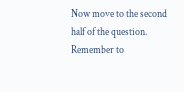Now move to the second half of the question. Remember to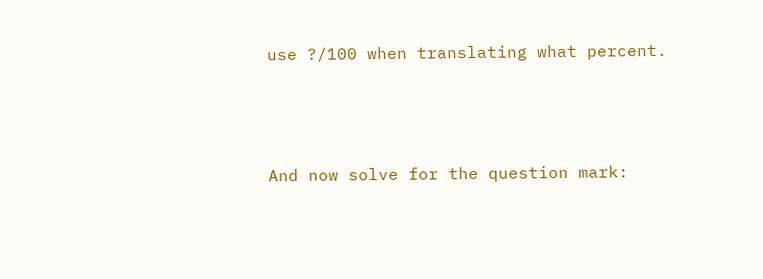use ?/100 when translating what percent.



And now solve for the question mark: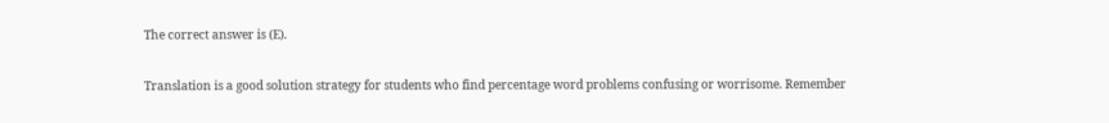The correct answer is (E).

Translation is a good solution strategy for students who find percentage word problems confusing or worrisome. Remember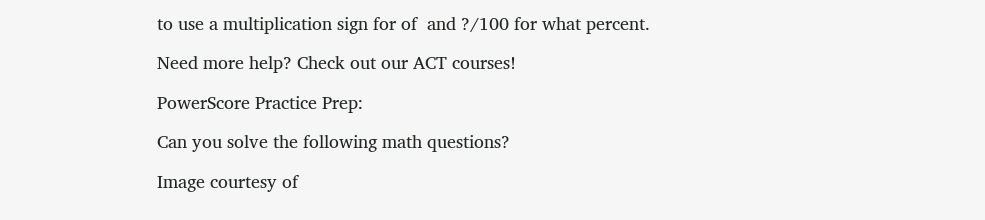to use a multiplication sign for of  and ?/100 for what percent.

Need more help? Check out our ACT courses!

PowerScore Practice Prep:

Can you solve the following math questions?

Image courtesy of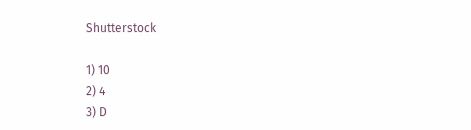Shutterstock

1) 10
2) 4
3) D